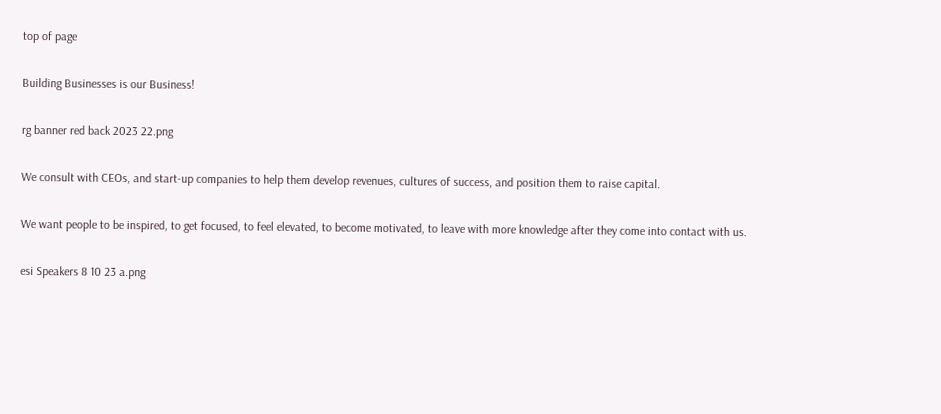top of page

Building Businesses is our Business!

rg banner red back 2023 22.png

We consult with CEOs, and start-up companies to help them develop revenues, cultures of success, and position them to raise capital.

We want people to be inspired, to get focused, to feel elevated, to become motivated, to leave with more knowledge after they come into contact with us.

esi Speakers 8 10 23 a.png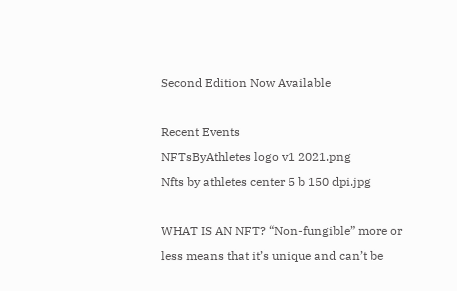Second Edition Now Available

Recent Events
NFTsByAthletes logo v1 2021.png
Nfts by athletes center 5 b 150 dpi.jpg

WHAT IS AN NFT? “Non-fungible” more or less means that it’s unique and can’t be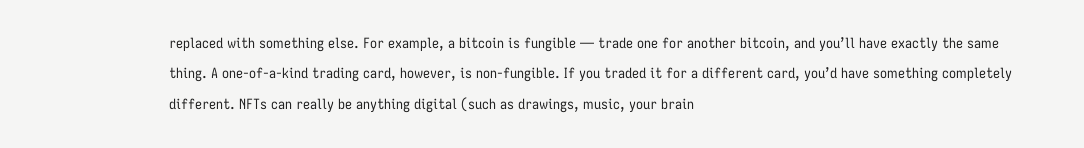replaced with something else. For example, a bitcoin is fungible — trade one for another bitcoin, and you’ll have exactly the same thing. A one-of-a-kind trading card, however, is non-fungible. If you traded it for a different card, you’d have something completely different. NFTs can really be anything digital (such as drawings, music, your brain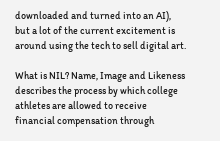downloaded and turned into an AI), but a lot of the current excitement is around using the tech to sell digital art.

What is NIL? Name, Image and Likeness describes the process by which college athletes are allowed to receive financial compensation through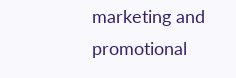marketing and promotional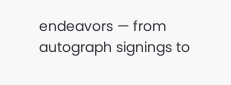endeavors — from autograph signings to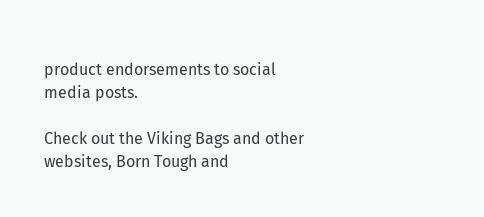product endorsements to social media posts.

Check out the Viking Bags and other websites, Born Tough and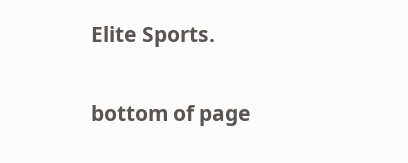Elite Sports.

bottom of page